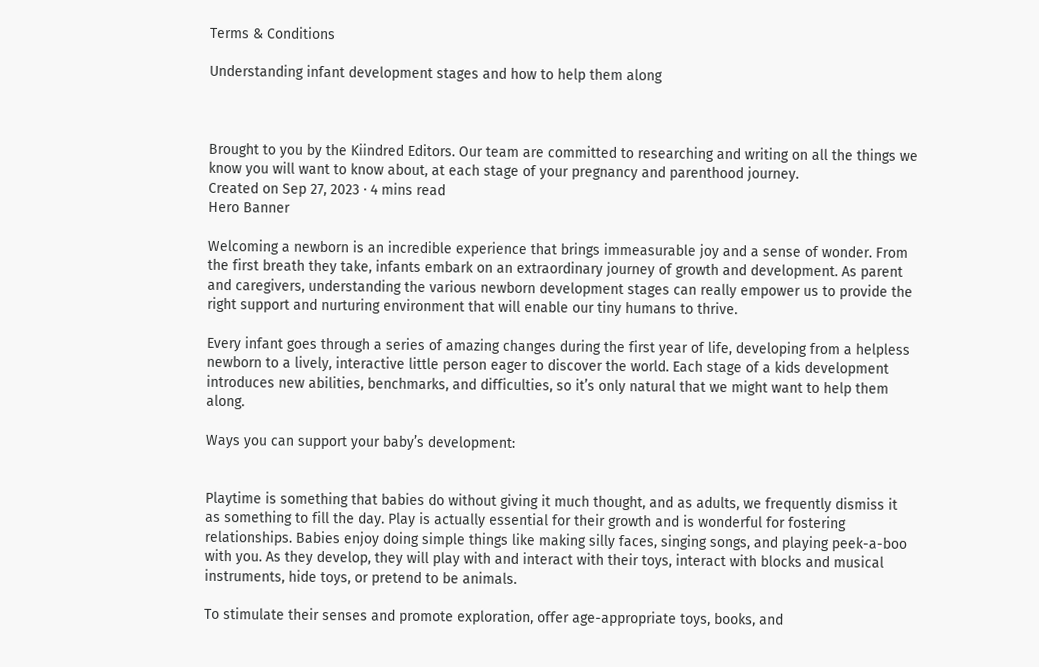Terms & Conditions

Understanding infant development stages and how to help them along



Brought to you by the Kiindred Editors. Our team are committed to researching and writing on all the things we know you will want to know about, at each stage of your pregnancy and parenthood journey.
Created on Sep 27, 2023 · 4 mins read
Hero Banner

Welcoming a newborn is an incredible experience that brings immeasurable joy and a sense of wonder. From the first breath they take, infants embark on an extraordinary journey of growth and development. As parent and caregivers, understanding the various newborn development stages can really empower us to provide the right support and nurturing environment that will enable our tiny humans to thrive.

Every infant goes through a series of amazing changes during the first year of life, developing from a helpless newborn to a lively, interactive little person eager to discover the world. Each stage of a kids development introduces new abilities, benchmarks, and difficulties, so it’s only natural that we might want to help them along.

Ways you can support your baby’s development:


Playtime is something that babies do without giving it much thought, and as adults, we frequently dismiss it as something to fill the day. Play is actually essential for their growth and is wonderful for fostering relationships. Babies enjoy doing simple things like making silly faces, singing songs, and playing peek-a-boo with you. As they develop, they will play with and interact with their toys, interact with blocks and musical instruments, hide toys, or pretend to be animals.

To stimulate their senses and promote exploration, offer age-appropriate toys, books, and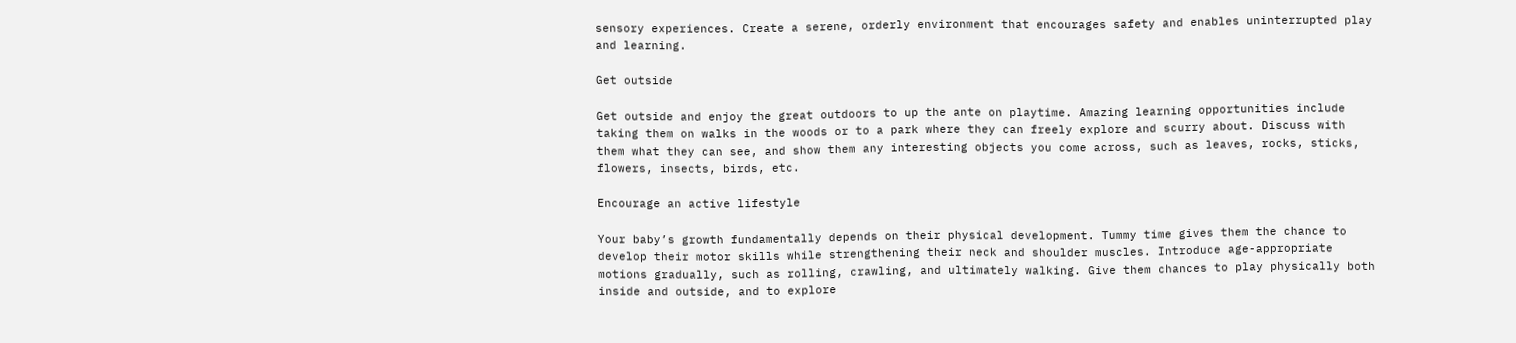sensory experiences. Create a serene, orderly environment that encourages safety and enables uninterrupted play and learning.

Get outside

Get outside and enjoy the great outdoors to up the ante on playtime. Amazing learning opportunities include taking them on walks in the woods or to a park where they can freely explore and scurry about. Discuss with them what they can see, and show them any interesting objects you come across, such as leaves, rocks, sticks, flowers, insects, birds, etc.

Encourage an active lifestyle

Your baby’s growth fundamentally depends on their physical development. Tummy time gives them the chance to develop their motor skills while strengthening their neck and shoulder muscles. Introduce age-appropriate motions gradually, such as rolling, crawling, and ultimately walking. Give them chances to play physically both inside and outside, and to explore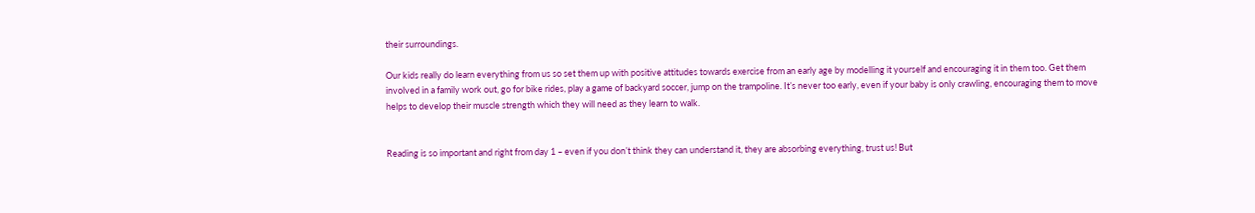their surroundings.

Our kids really do learn everything from us so set them up with positive attitudes towards exercise from an early age by modelling it yourself and encouraging it in them too. Get them involved in a family work out, go for bike rides, play a game of backyard soccer, jump on the trampoline. It’s never too early, even if your baby is only crawling, encouraging them to move helps to develop their muscle strength which they will need as they learn to walk.


Reading is so important and right from day 1 – even if you don’t think they can understand it, they are absorbing everything, trust us! But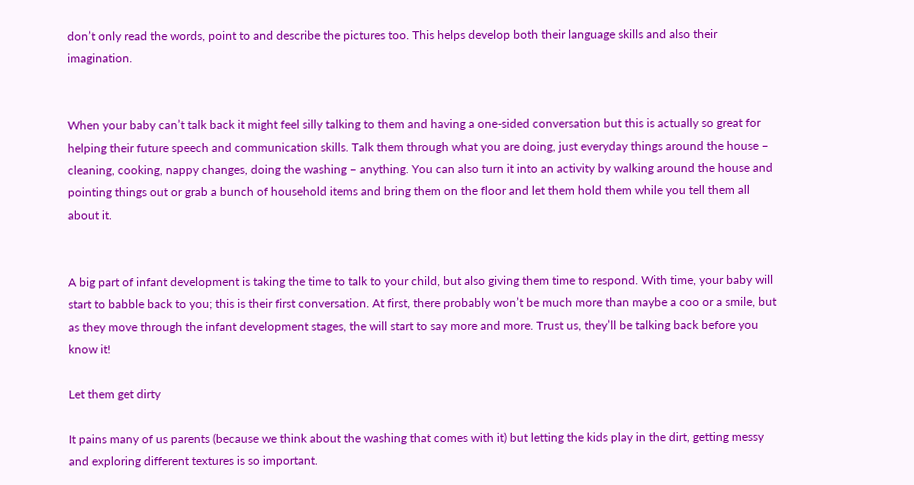don’t only read the words, point to and describe the pictures too. This helps develop both their language skills and also their imagination.


When your baby can’t talk back it might feel silly talking to them and having a one-sided conversation but this is actually so great for helping their future speech and communication skills. Talk them through what you are doing, just everyday things around the house – cleaning, cooking, nappy changes, doing the washing – anything. You can also turn it into an activity by walking around the house and pointing things out or grab a bunch of household items and bring them on the floor and let them hold them while you tell them all about it.


A big part of infant development is taking the time to talk to your child, but also giving them time to respond. With time, your baby will start to babble back to you; this is their first conversation. At first, there probably won’t be much more than maybe a coo or a smile, but as they move through the infant development stages, the will start to say more and more. Trust us, they’ll be talking back before you know it!

Let them get dirty

It pains many of us parents (because we think about the washing that comes with it) but letting the kids play in the dirt, getting messy and exploring different textures is so important.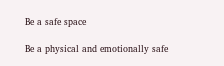Be a safe space

Be a physical and emotionally safe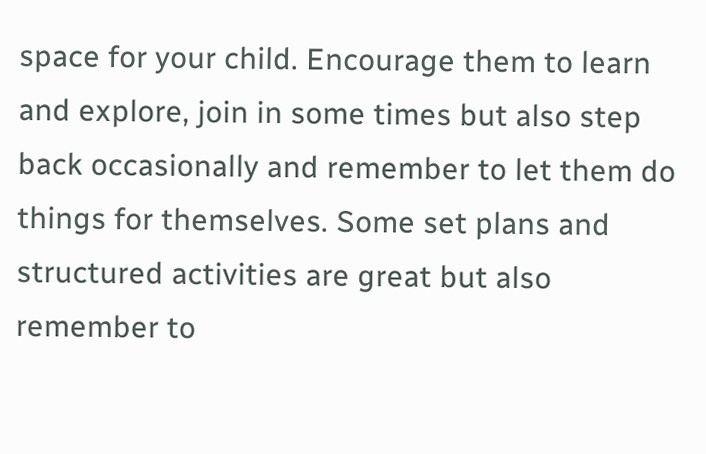space for your child. Encourage them to learn and explore, join in some times but also step back occasionally and remember to let them do things for themselves. Some set plans and structured activities are great but also remember to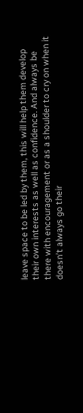leave space to be led by them, this will help them develop their own interests as well as confidence. And always be there with encouragement or as a shoulder to cry on when it doesn’t always go their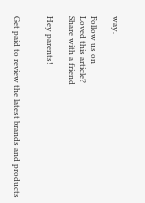way.

Follow us on
Loved this article?
Share with a friend

Hey parents!


Get paid to review the latest brands and products